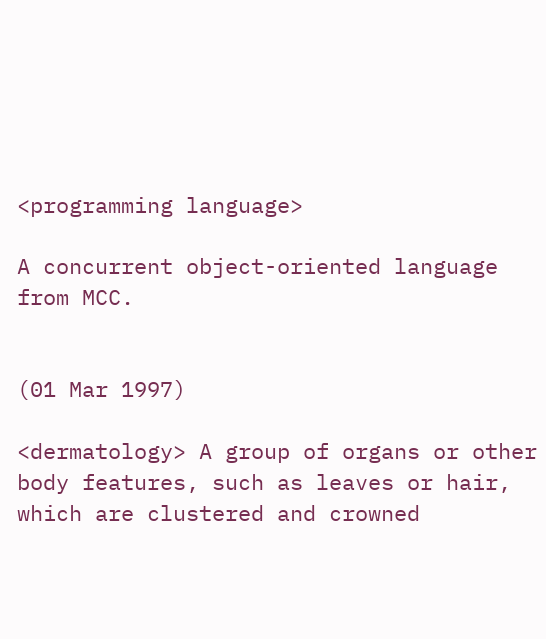<programming language>

A concurrent object-oriented language from MCC.


(01 Mar 1997)

<dermatology> A group of organs or other body features, such as leaves or hair, which are clustered and crowned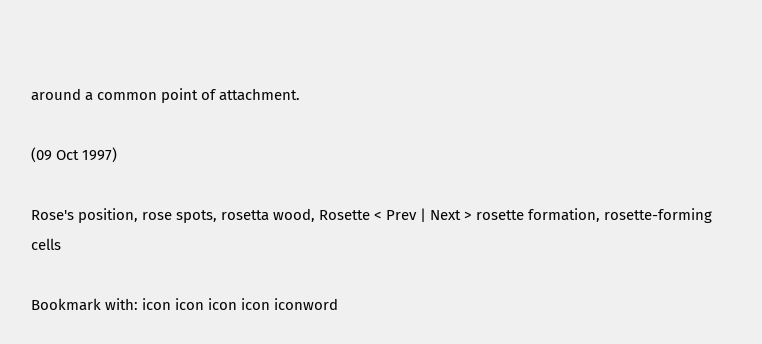around a common point of attachment.

(09 Oct 1997)

Rose's position, rose spots, rosetta wood, Rosette < Prev | Next > rosette formation, rosette-forming cells

Bookmark with: icon icon icon icon iconword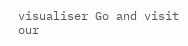visualiser Go and visit our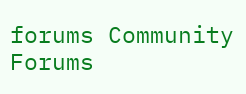forums Community Forums